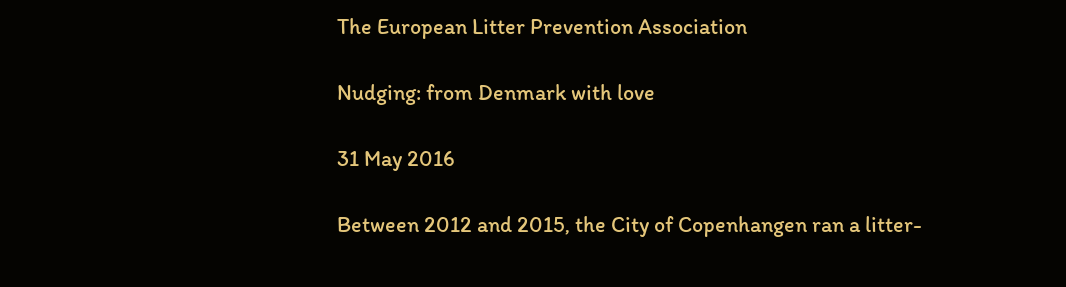The European Litter Prevention Association

Nudging: from Denmark with love

31 May 2016

Between 2012 and 2015, the City of Copenhangen ran a litter-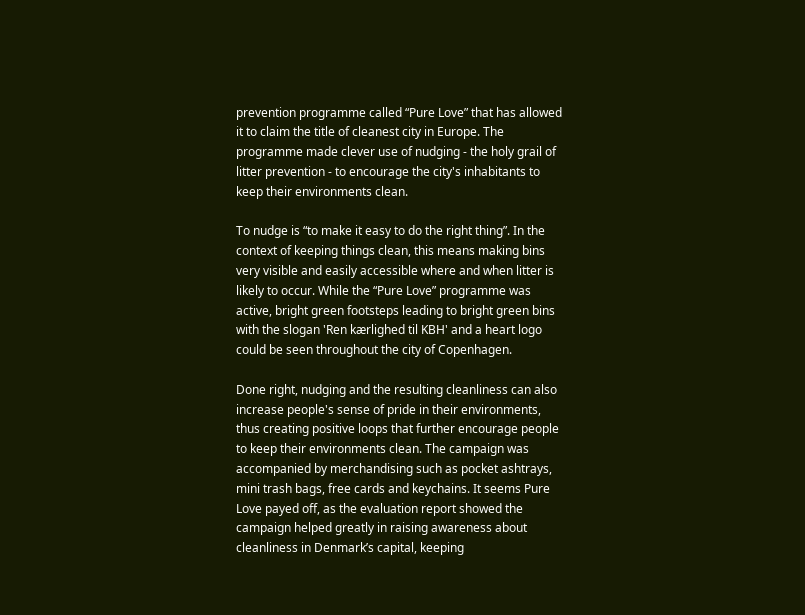prevention programme called “Pure Love” that has allowed it to claim the title of cleanest city in Europe. The programme made clever use of nudging - the holy grail of litter prevention - to encourage the city's inhabitants to keep their environments clean.

To nudge is “to make it easy to do the right thing”. In the context of keeping things clean, this means making bins very visible and easily accessible where and when litter is likely to occur. While the “Pure Love” programme was active, bright green footsteps leading to bright green bins with the slogan 'Ren kærlighed til KBH' and a heart logo could be seen throughout the city of Copenhagen.

Done right, nudging and the resulting cleanliness can also increase people's sense of pride in their environments, thus creating positive loops that further encourage people to keep their environments clean. The campaign was accompanied by merchandising such as pocket ashtrays, mini trash bags, free cards and keychains. It seems Pure Love payed off, as the evaluation report showed the campaign helped greatly in raising awareness about cleanliness in Denmark’s capital, keeping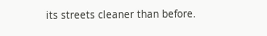its streets cleaner than before.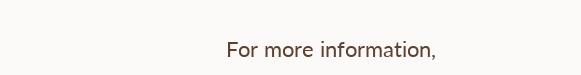For more information,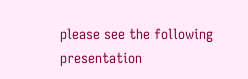please see the following presentation